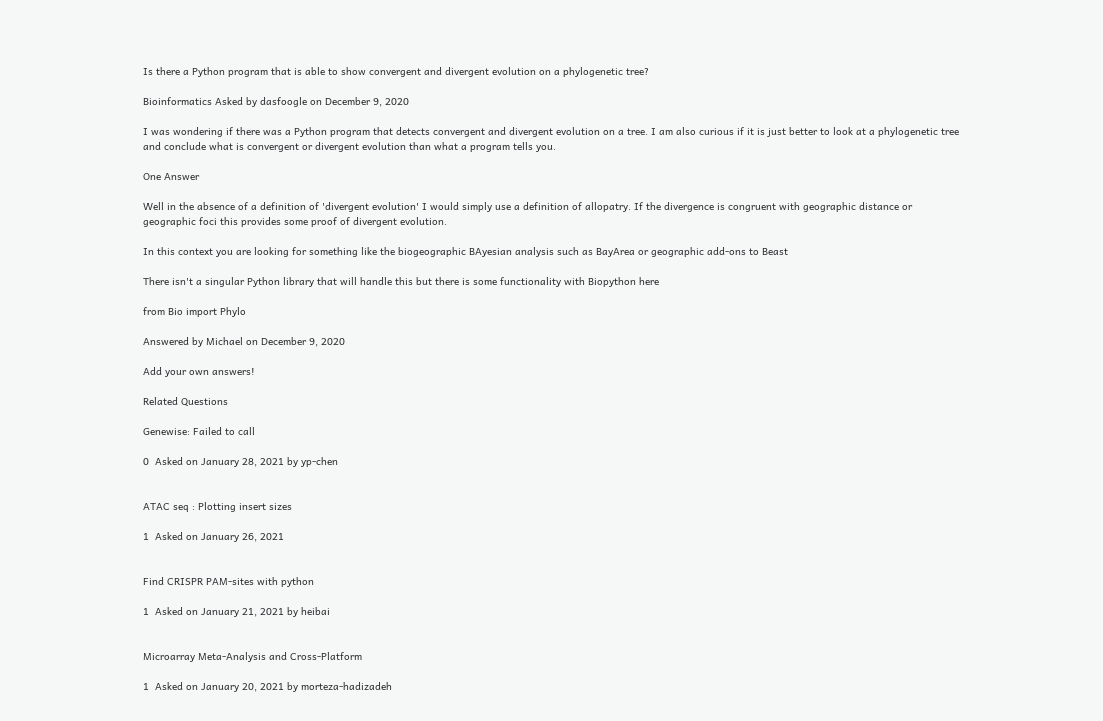Is there a Python program that is able to show convergent and divergent evolution on a phylogenetic tree?

Bioinformatics Asked by dasfoogle on December 9, 2020

I was wondering if there was a Python program that detects convergent and divergent evolution on a tree. I am also curious if it is just better to look at a phylogenetic tree and conclude what is convergent or divergent evolution than what a program tells you.

One Answer

Well in the absence of a definition of 'divergent evolution' I would simply use a definition of allopatry. If the divergence is congruent with geographic distance or geographic foci this provides some proof of divergent evolution.

In this context you are looking for something like the biogeographic BAyesian analysis such as BayArea or geographic add-ons to Beast

There isn't a singular Python library that will handle this but there is some functionality with Biopython here

from Bio import Phylo

Answered by Michael on December 9, 2020

Add your own answers!

Related Questions

Genewise: Failed to call

0  Asked on January 28, 2021 by yp-chen


ATAC seq : Plotting insert sizes

1  Asked on January 26, 2021


Find CRISPR PAM-sites with python

1  Asked on January 21, 2021 by heibai


Microarray Meta-Analysis and Cross-Platform

1  Asked on January 20, 2021 by morteza-hadizadeh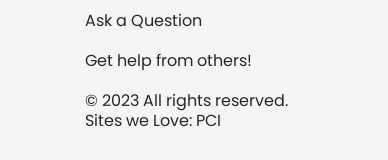Ask a Question

Get help from others!

© 2023 All rights reserved. Sites we Love: PCI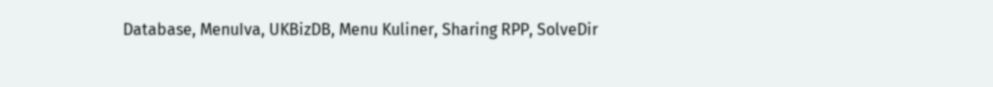Database, MenuIva, UKBizDB, Menu Kuliner, Sharing RPP, SolveDir